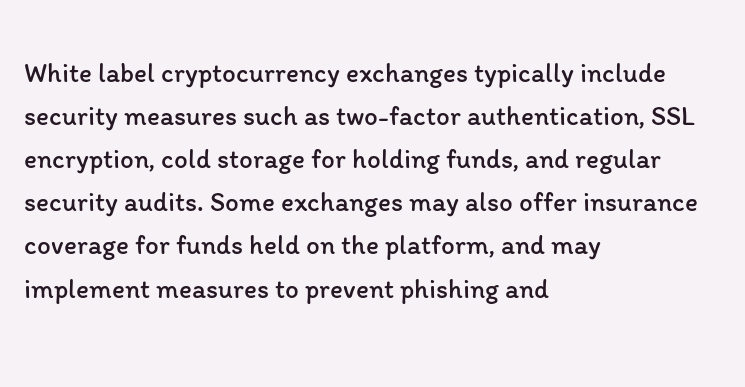White label cryptocurrency exchanges typically include security measures such as two-factor authentication, SSL encryption, cold storage for holding funds, and regular security audits. Some exchanges may also offer insurance coverage for funds held on the platform, and may implement measures to prevent phishing and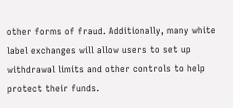other forms of fraud. Additionally, many white label exchanges will allow users to set up withdrawal limits and other controls to help protect their funds.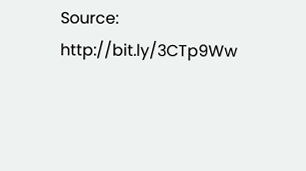Source: http://bit.ly/3CTp9Ww